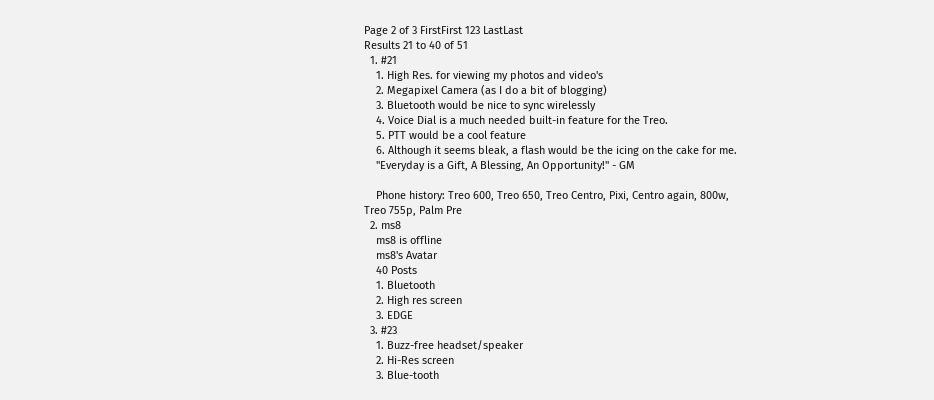Page 2 of 3 FirstFirst 123 LastLast
Results 21 to 40 of 51
  1. #21
    1. High Res. for viewing my photos and video's
    2. Megapixel Camera (as I do a bit of blogging)
    3. Bluetooth would be nice to sync wirelessly
    4. Voice Dial is a much needed built-in feature for the Treo.
    5. PTT would be a cool feature
    6. Although it seems bleak, a flash would be the icing on the cake for me.
    "Everyday is a Gift, A Blessing, An Opportunity!" - GM

    Phone history: Treo 600, Treo 650, Treo Centro, Pixi, Centro again, 800w, Treo 755p, Palm Pre
  2. ms8
    ms8 is offline
    ms8's Avatar
    40 Posts
    1. Bluetooth
    2. High res screen
    3. EDGE
  3. #23
    1. Buzz-free headset/speaker
    2. Hi-Res screen
    3. Blue-tooth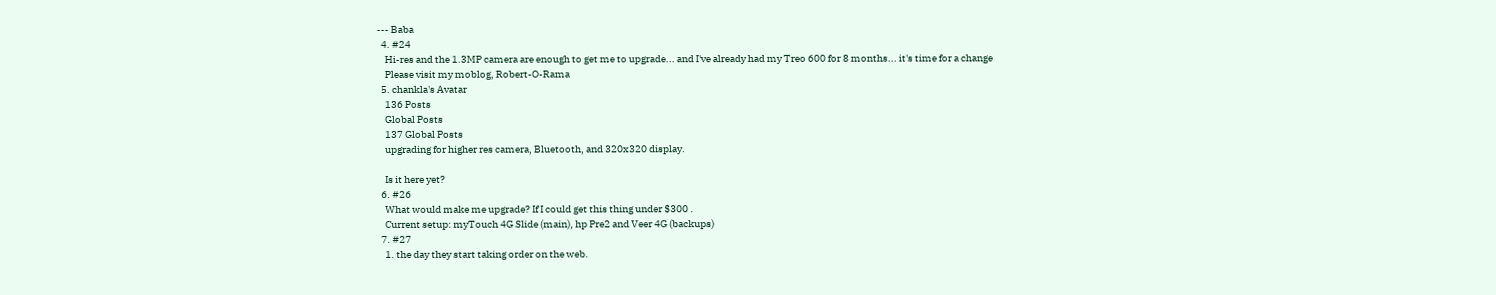--- Baba
  4. #24
    Hi-res and the 1.3MP camera are enough to get me to upgrade... and I've already had my Treo 600 for 8 months... it's time for a change
    Please visit my moblog, Robert-O-Rama
  5. chankla's Avatar
    136 Posts
    Global Posts
    137 Global Posts
    upgrading for higher res camera, Bluetooth, and 320x320 display.

    Is it here yet?
  6. #26
    What would make me upgrade? If I could get this thing under $300 .
    Current setup: myTouch 4G Slide (main), hp Pre2 and Veer 4G (backups)
  7. #27
    1. the day they start taking order on the web.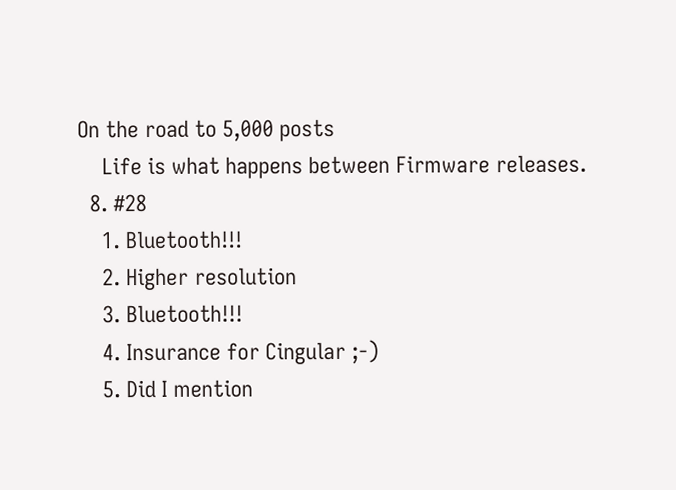On the road to 5,000 posts
    Life is what happens between Firmware releases.
  8. #28
    1. Bluetooth!!!
    2. Higher resolution
    3. Bluetooth!!!
    4. Insurance for Cingular ;-)
    5. Did I mention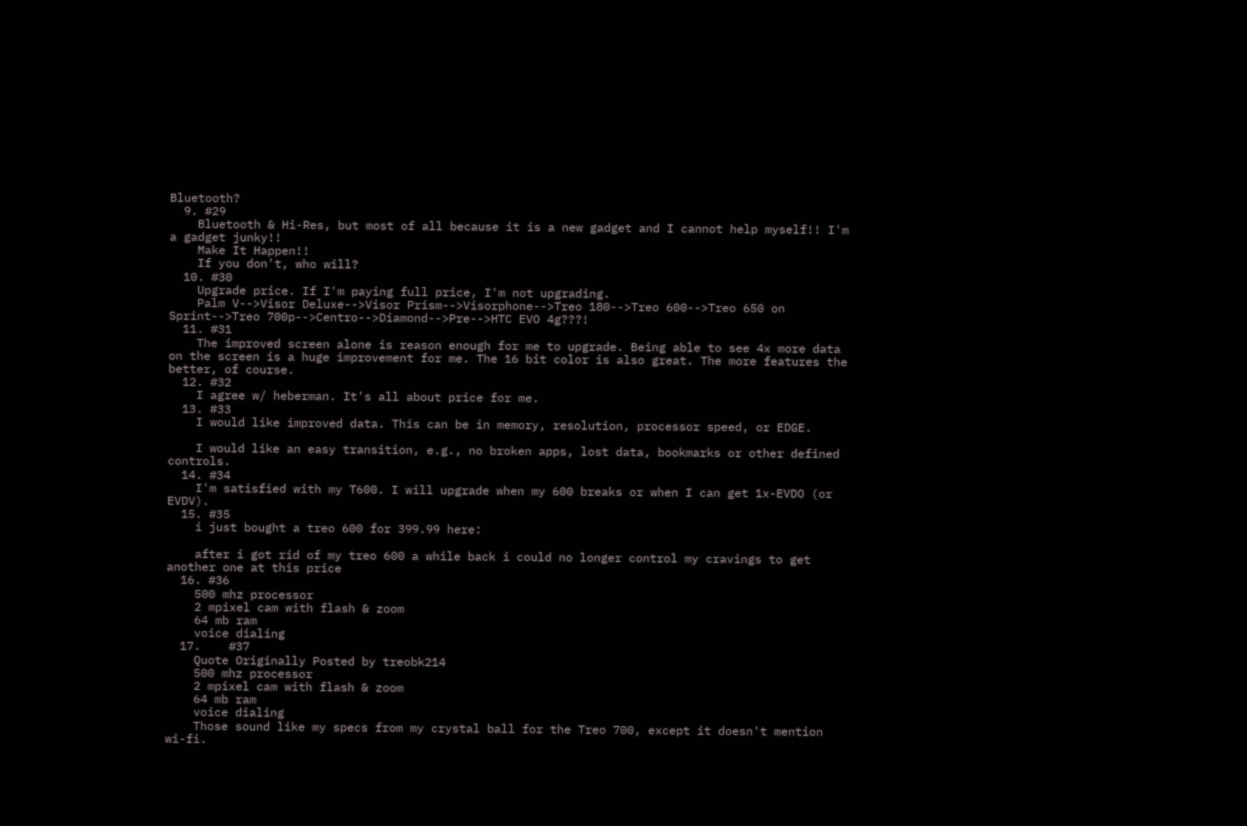Bluetooth?
  9. #29
    Bluetooth & Hi-Res, but most of all because it is a new gadget and I cannot help myself!! I'm a gadget junky!!
    Make It Happen!!
    If you don't, who will?
  10. #30
    Upgrade price. If I'm paying full price, I'm not upgrading.
    Palm V-->Visor Deluxe-->Visor Prism-->Visorphone-->Treo 180-->Treo 600-->Treo 650 on Sprint-->Treo 700p-->Centro-->Diamond-->Pre-->HTC EVO 4g???!
  11. #31
    The improved screen alone is reason enough for me to upgrade. Being able to see 4x more data on the screen is a huge improvement for me. The 16 bit color is also great. The more features the better, of course.
  12. #32
    I agree w/ heberman. It's all about price for me.
  13. #33
    I would like improved data. This can be in memory, resolution, processor speed, or EDGE.

    I would like an easy transition, e.g., no broken apps, lost data, bookmarks or other defined controls.
  14. #34
    I'm satisfied with my T600. I will upgrade when my 600 breaks or when I can get 1x-EVDO (or EVDV).
  15. #35
    i just bought a treo 600 for 399.99 here:

    after i got rid of my treo 600 a while back i could no longer control my cravings to get another one at this price
  16. #36
    500 mhz processor
    2 mpixel cam with flash & zoom
    64 mb ram
    voice dialing
  17.    #37
    Quote Originally Posted by treobk214
    500 mhz processor
    2 mpixel cam with flash & zoom
    64 mb ram
    voice dialing
    Those sound like my specs from my crystal ball for the Treo 700, except it doesn't mention wi-fi.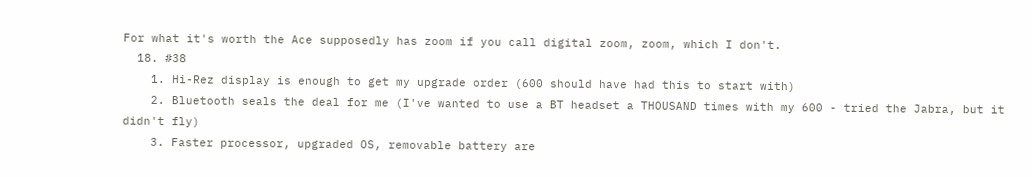For what it's worth the Ace supposedly has zoom if you call digital zoom, zoom, which I don't.
  18. #38
    1. Hi-Rez display is enough to get my upgrade order (600 should have had this to start with)
    2. Bluetooth seals the deal for me (I've wanted to use a BT headset a THOUSAND times with my 600 - tried the Jabra, but it didn't fly)
    3. Faster processor, upgraded OS, removable battery are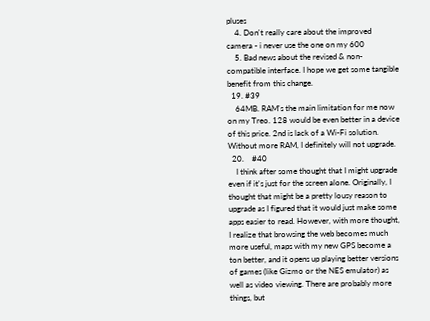pluses
    4. Don't really care about the improved camera - i never use the one on my 600
    5. Bad news about the revised & non-compatible interface. I hope we get some tangible benefit from this change.
  19. #39
    64MB. RAM's the main limitation for me now on my Treo. 128 would be even better in a device of this price. 2nd is lack of a Wi-Fi solution. Without more RAM, I definitely will not upgrade.
  20.    #40
    I think after some thought that I might upgrade even if it's just for the screen alone. Originally, I thought that might be a pretty lousy reason to upgrade as I figured that it would just make some apps easier to read. However, with more thought, I realize that browsing the web becomes much more useful, maps with my new GPS become a ton better, and it opens up playing better versions of games (like Gizmo or the NES emulator) as well as video viewing. There are probably more things, but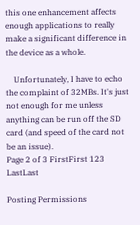this one enhancement affects enough applications to really make a significant difference in the device as a whole.

    Unfortunately, I have to echo the complaint of 32MBs. It's just not enough for me unless anything can be run off the SD card (and speed of the card not be an issue).
Page 2 of 3 FirstFirst 123 LastLast

Posting Permissions